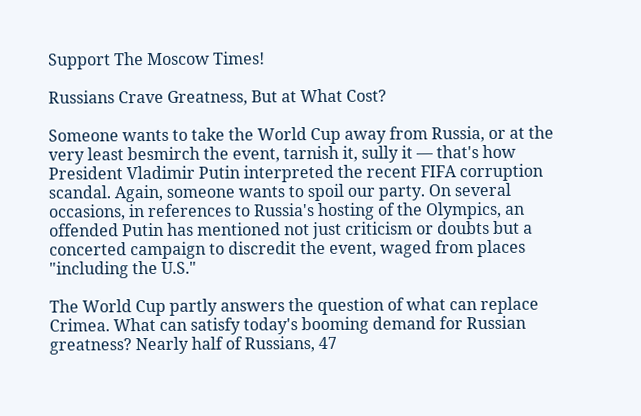Support The Moscow Times!

Russians Crave Greatness, But at What Cost?

Someone wants to take the World Cup away from Russia, or at the very least besmirch the event, tarnish it, sully it — that's how President Vladimir Putin interpreted the recent FIFA corruption scandal. Again, someone wants to spoil our party. On several occasions, in references to Russia's hosting of the Olympics, an offended Putin has mentioned not just criticism or doubts but a concerted campaign to discredit the event, waged from places "including the U.S."

The World Cup partly answers the question of what can replace Crimea. What can satisfy today's booming demand for Russian greatness? Nearly half of Russians, 47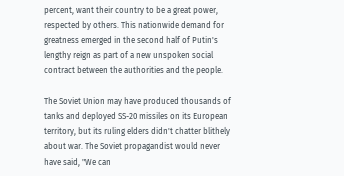percent, want their country to be a great power, respected by others. This nationwide demand for greatness emerged in the second half of Putin's lengthy reign as part of a new unspoken social contract between the authorities and the people.

The Soviet Union may have produced thousands of tanks and deployed SS-20 missiles on its European territory, but its ruling elders didn't chatter blithely about war. The Soviet propagandist would never have said, "We can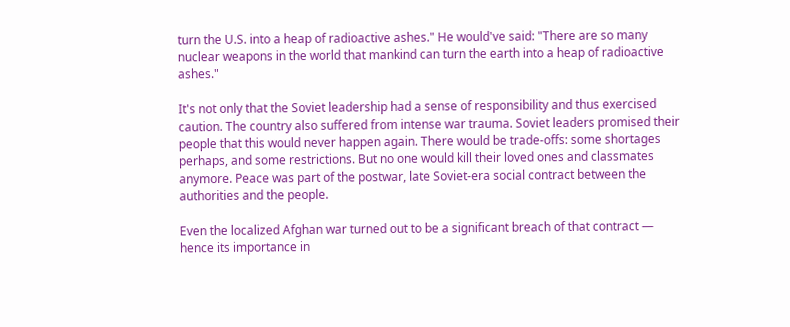turn the U.S. into a heap of radioactive ashes." He would've said: "There are so many nuclear weapons in the world that mankind can turn the earth into a heap of radioactive ashes."

It's not only that the Soviet leadership had a sense of responsibility and thus exercised caution. The country also suffered from intense war trauma. Soviet leaders promised their people that this would never happen again. There would be trade-offs: some shortages perhaps, and some restrictions. But no one would kill their loved ones and classmates anymore. Peace was part of the postwar, late Soviet-era social contract between the authorities and the people.

Even the localized Afghan war turned out to be a significant breach of that contract — hence its importance in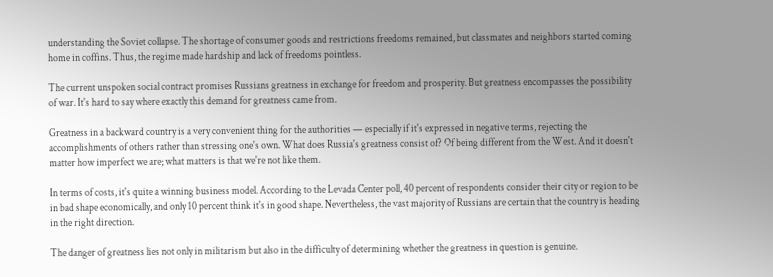understanding the Soviet collapse. The shortage of consumer goods and restrictions freedoms remained, but classmates and neighbors started coming home in coffins. Thus, the regime made hardship and lack of freedoms pointless.

The current unspoken social contract promises Russians greatness in exchange for freedom and prosperity. But greatness encompasses the possibility of war. It's hard to say where exactly this demand for greatness came from.

Greatness in a backward country is a very convenient thing for the authorities — especially if it's expressed in negative terms, rejecting the accomplishments of others rather than stressing one's own. What does Russia's greatness consist of? Of being different from the West. And it doesn't matter how imperfect we are; what matters is that we're not like them.

In terms of costs, it's quite a winning business model. According to the Levada Center poll, 40 percent of respondents consider their city or region to be in bad shape economically, and only 10 percent think it's in good shape. Nevertheless, the vast majority of Russians are certain that the country is heading in the right direction.

The danger of greatness lies not only in militarism but also in the difficulty of determining whether the greatness in question is genuine.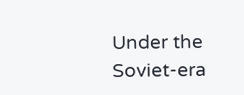Under the Soviet-era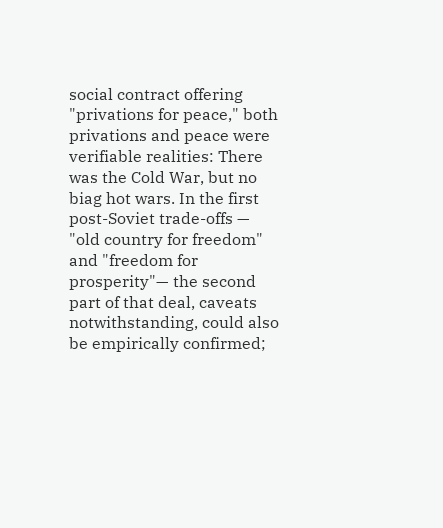social contract offering "privations for peace," both privations and peace were verifiable realities: There was the Cold War, but no biag hot wars. In the first post-Soviet trade-offs — "old country for freedom" and "freedom for prosperity"— the second part of that deal, caveats notwithstanding, could also be empirically confirmed;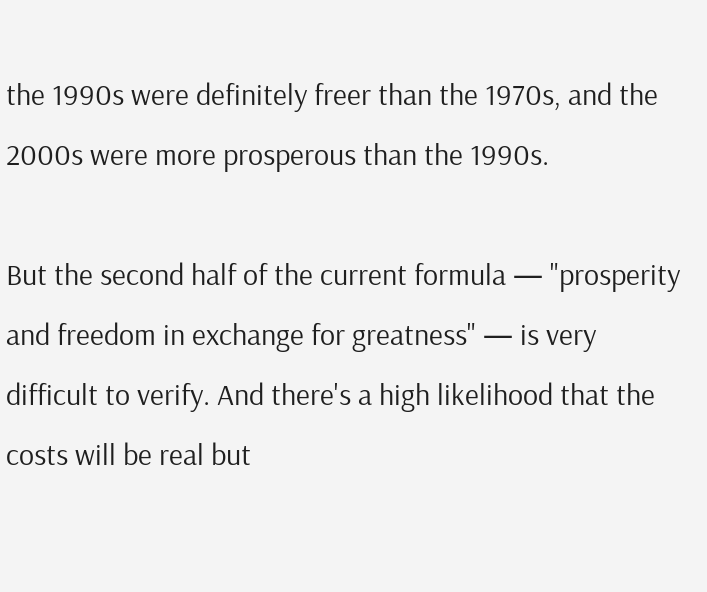the 1990s were definitely freer than the 1970s, and the 2000s were more prosperous than the 1990s.

But the second half of the current formula — "prosperity and freedom in exchange for greatness" — is very difficult to verify. And there's a high likelihood that the costs will be real but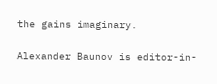the gains imaginary.

Alexander Baunov is editor-in-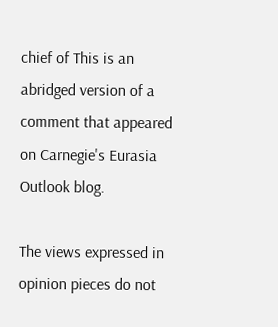chief of This is an abridged version of a comment that appeared on Carnegie's Eurasia Outlook blog.

The views expressed in opinion pieces do not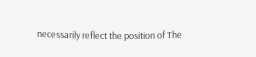necessarily reflect the position of The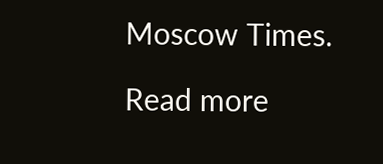Moscow Times.

Read more